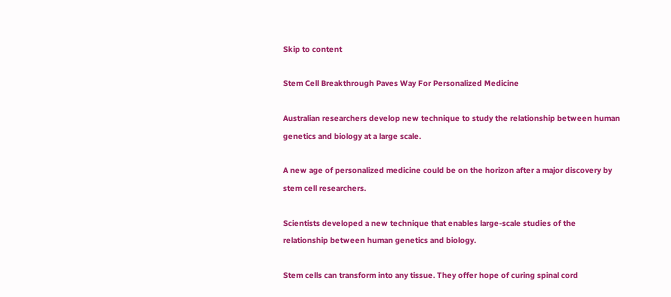Skip to content

Stem Cell Breakthrough Paves Way For Personalized Medicine

Australian researchers develop new technique to study the relationship between human genetics and biology at a large scale.

A new age of personalized medicine could be on the horizon after a major discovery by stem cell researchers.

Scientists developed a new technique that enables large-scale studies of the relationship between human genetics and biology.

Stem cells can transform into any tissue. They offer hope of curing spinal cord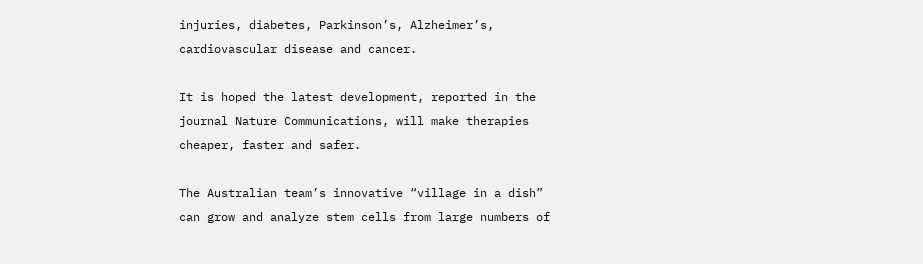injuries, diabetes, Parkinson’s, Alzheimer’s, cardiovascular disease and cancer.

It is hoped the latest development, reported in the journal Nature Communications, will make therapies cheaper, faster and safer.

The Australian team’s innovative “village in a dish” can grow and analyze stem cells from large numbers of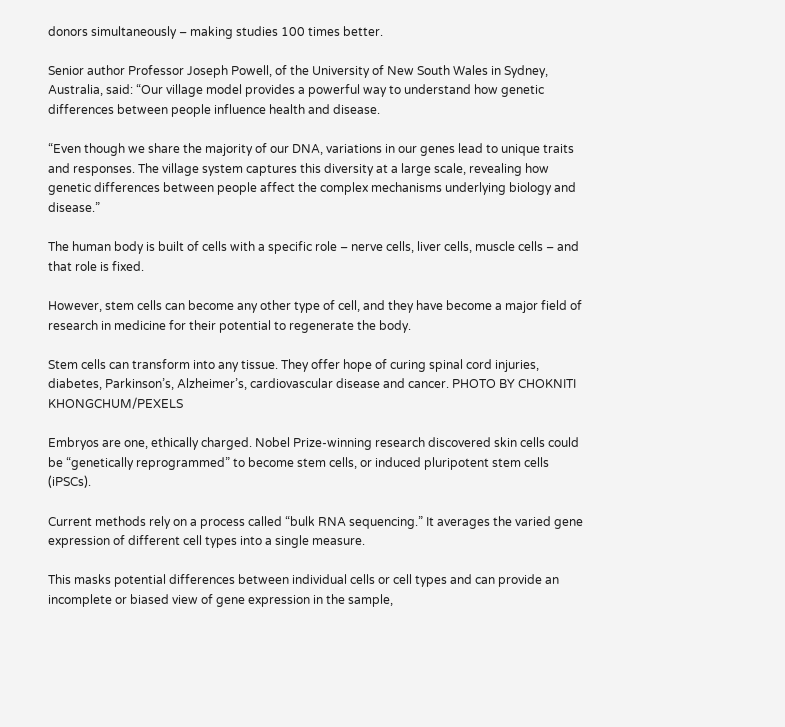donors simultaneously – making studies 100 times better.

Senior author Professor Joseph Powell, of the University of New South Wales in Sydney, Australia, said: “Our village model provides a powerful way to understand how genetic differences between people influence health and disease.

“Even though we share the majority of our DNA, variations in our genes lead to unique traits and responses. The village system captures this diversity at a large scale, revealing how genetic differences between people affect the complex mechanisms underlying biology and disease.”

The human body is built of cells with a specific role – nerve cells, liver cells, muscle cells – and that role is fixed.

However, stem cells can become any other type of cell, and they have become a major field of research in medicine for their potential to regenerate the body.

Stem cells can transform into any tissue. They offer hope of curing spinal cord injuries, diabetes, Parkinson’s, Alzheimer’s, cardiovascular disease and cancer. PHOTO BY CHOKNITI KHONGCHUM/PEXELS

Embryos are one, ethically charged. Nobel Prize-winning research discovered skin cells could be “genetically reprogrammed” to become stem cells, or induced pluripotent stem cells (iPSCs).

Current methods rely on a process called “bulk RNA sequencing.” It averages the varied gene expression of different cell types into a single measure.

This masks potential differences between individual cells or cell types and can provide an incomplete or biased view of gene expression in the sample,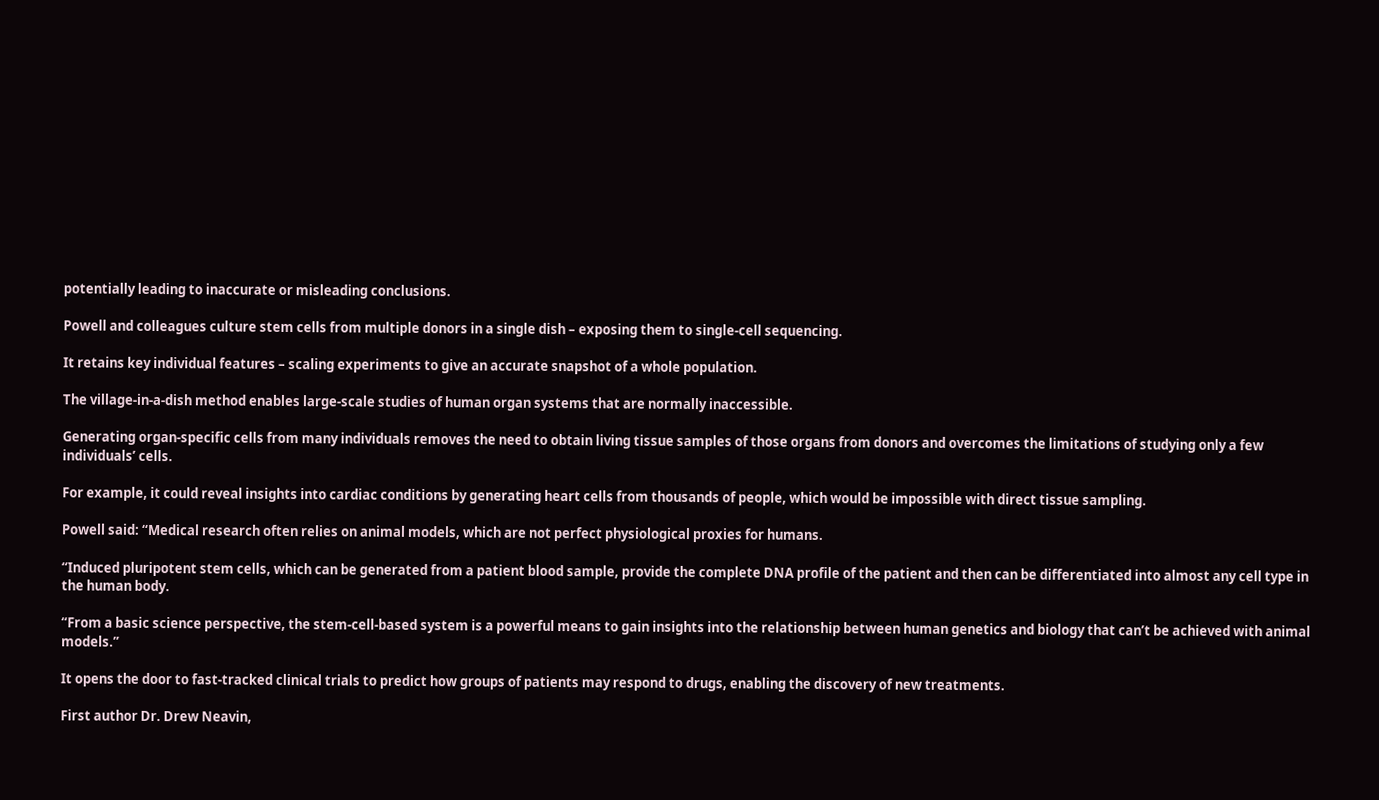potentially leading to inaccurate or misleading conclusions.

Powell and colleagues culture stem cells from multiple donors in a single dish – exposing them to single-cell sequencing.

It retains key individual features – scaling experiments to give an accurate snapshot of a whole population.

The village-in-a-dish method enables large-scale studies of human organ systems that are normally inaccessible.

Generating organ-specific cells from many individuals removes the need to obtain living tissue samples of those organs from donors and overcomes the limitations of studying only a few individuals’ cells.

For example, it could reveal insights into cardiac conditions by generating heart cells from thousands of people, which would be impossible with direct tissue sampling.

Powell said: “Medical research often relies on animal models, which are not perfect physiological proxies for humans.

“Induced pluripotent stem cells, which can be generated from a patient blood sample, provide the complete DNA profile of the patient and then can be differentiated into almost any cell type in the human body.

“From a basic science perspective, the stem-cell-based system is a powerful means to gain insights into the relationship between human genetics and biology that can’t be achieved with animal models.”

It opens the door to fast-tracked clinical trials to predict how groups of patients may respond to drugs, enabling the discovery of new treatments.

First author Dr. Drew Neavin,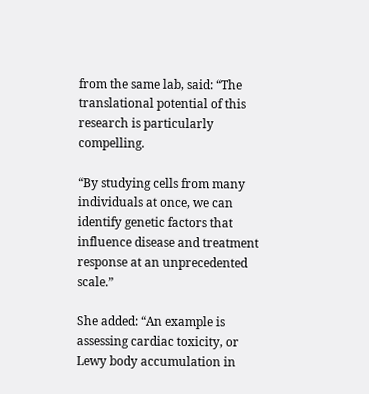from the same lab, said: “The translational potential of this research is particularly compelling.

“By studying cells from many individuals at once, we can identify genetic factors that influence disease and treatment response at an unprecedented scale.”

She added: “An example is assessing cardiac toxicity, or Lewy body accumulation in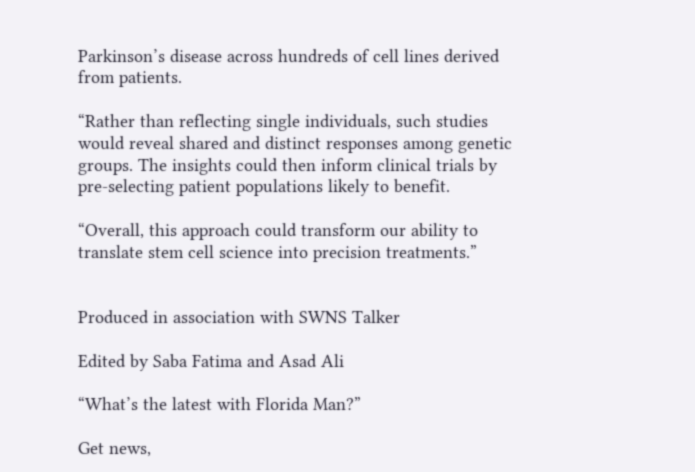Parkinson’s disease across hundreds of cell lines derived from patients.

“Rather than reflecting single individuals, such studies would reveal shared and distinct responses among genetic groups. The insights could then inform clinical trials by pre-selecting patient populations likely to benefit.

“Overall, this approach could transform our ability to translate stem cell science into precision treatments.”


Produced in association with SWNS Talker

Edited by Saba Fatima and Asad Ali

“What’s the latest with Florida Man?”

Get news,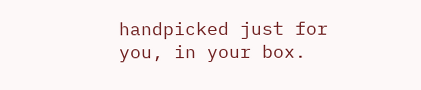handpicked just for you, in your box.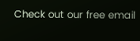Check out our free email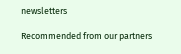newsletters

Recommended from our partners